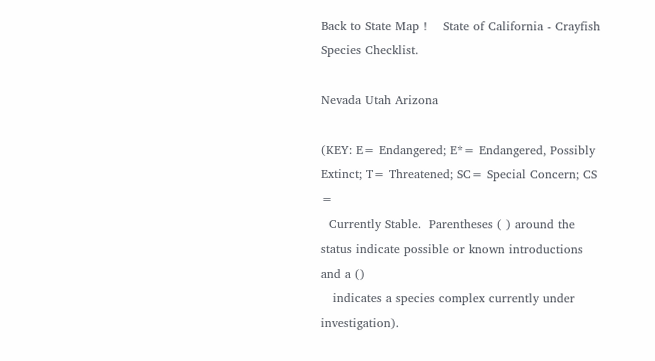Back to State Map !    State of California - Crayfish Species Checklist.

Nevada Utah Arizona

(KEY: E= Endangered; E*= Endangered, Possibly Extinct; T= Threatened; SC= Special Concern; CS =
  Currently Stable.  Parentheses ( ) around the status indicate possible or known introductions and a ()
   indicates a species complex currently under investigation).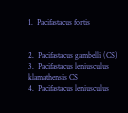1.  Pacifastacus fortis


2.  Pacifastacus gambelli (CS)
3.  Pacifastacus leniusculus klamathensis CS
4.  Pacifastacus leniusculus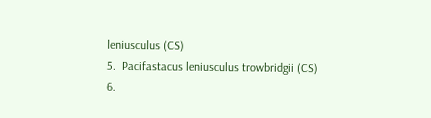leniusculus (CS)
5.  Pacifastacus leniusculus trowbridgii (CS)
6.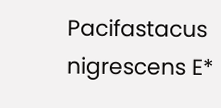Pacifastacus nigrescens E*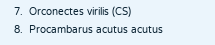7.  Orconectes virilis (CS)
8.  Procambarus acutus acutus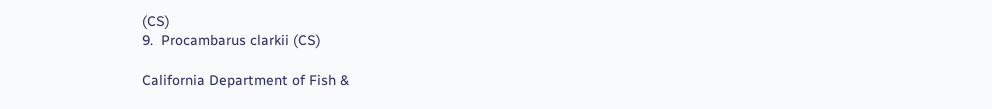(CS)
9.  Procambarus clarkii (CS)

California Department of Fish &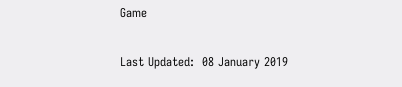Game

Last Updated:  08 January 2019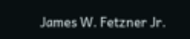James W. Fetzner Jr.